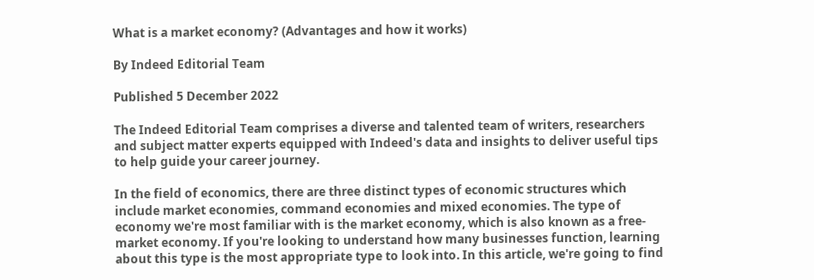What is a market economy? (Advantages and how it works)

By Indeed Editorial Team

Published 5 December 2022

The Indeed Editorial Team comprises a diverse and talented team of writers, researchers and subject matter experts equipped with Indeed's data and insights to deliver useful tips to help guide your career journey.

In the field of economics, there are three distinct types of economic structures which include market economies, command economies and mixed economies. The type of economy we're most familiar with is the market economy, which is also known as a free-market economy. If you're looking to understand how many businesses function, learning about this type is the most appropriate type to look into. In this article, we're going to find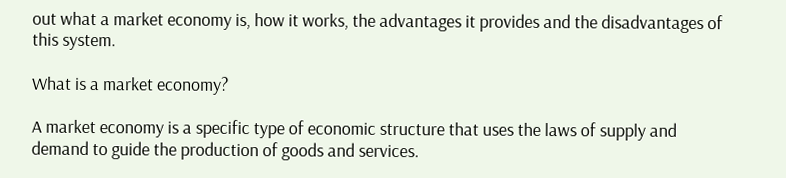out what a market economy is, how it works, the advantages it provides and the disadvantages of this system.

What is a market economy?

A market economy is a specific type of economic structure that uses the laws of supply and demand to guide the production of goods and services.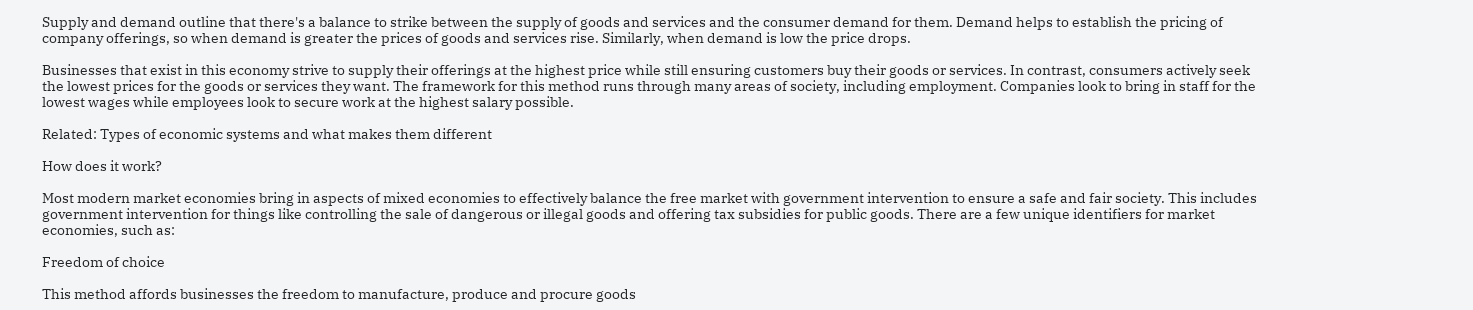Supply and demand outline that there's a balance to strike between the supply of goods and services and the consumer demand for them. Demand helps to establish the pricing of company offerings, so when demand is greater the prices of goods and services rise. Similarly, when demand is low the price drops.

Businesses that exist in this economy strive to supply their offerings at the highest price while still ensuring customers buy their goods or services. In contrast, consumers actively seek the lowest prices for the goods or services they want. The framework for this method runs through many areas of society, including employment. Companies look to bring in staff for the lowest wages while employees look to secure work at the highest salary possible.

Related: Types of economic systems and what makes them different

How does it work?

Most modern market economies bring in aspects of mixed economies to effectively balance the free market with government intervention to ensure a safe and fair society. This includes government intervention for things like controlling the sale of dangerous or illegal goods and offering tax subsidies for public goods. There are a few unique identifiers for market economies, such as:

Freedom of choice

This method affords businesses the freedom to manufacture, produce and procure goods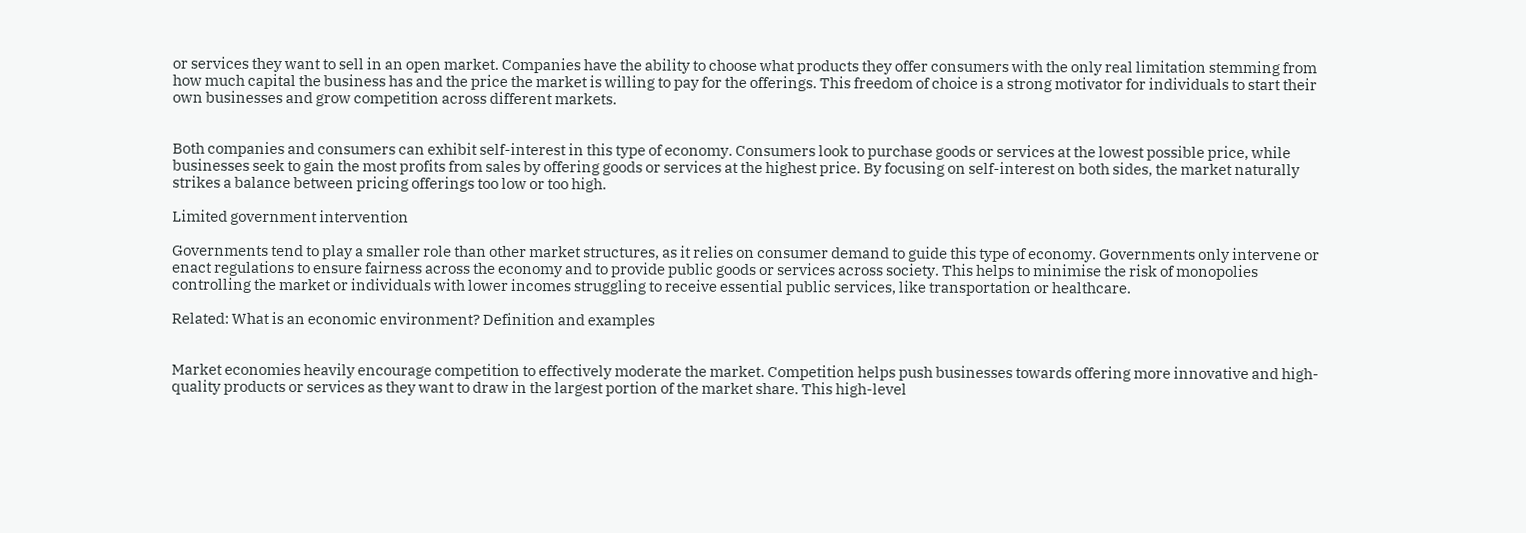or services they want to sell in an open market. Companies have the ability to choose what products they offer consumers with the only real limitation stemming from how much capital the business has and the price the market is willing to pay for the offerings. This freedom of choice is a strong motivator for individuals to start their own businesses and grow competition across different markets.


Both companies and consumers can exhibit self-interest in this type of economy. Consumers look to purchase goods or services at the lowest possible price, while businesses seek to gain the most profits from sales by offering goods or services at the highest price. By focusing on self-interest on both sides, the market naturally strikes a balance between pricing offerings too low or too high.

Limited government intervention

Governments tend to play a smaller role than other market structures, as it relies on consumer demand to guide this type of economy. Governments only intervene or enact regulations to ensure fairness across the economy and to provide public goods or services across society. This helps to minimise the risk of monopolies controlling the market or individuals with lower incomes struggling to receive essential public services, like transportation or healthcare.

Related: What is an economic environment? Definition and examples


Market economies heavily encourage competition to effectively moderate the market. Competition helps push businesses towards offering more innovative and high-quality products or services as they want to draw in the largest portion of the market share. This high-level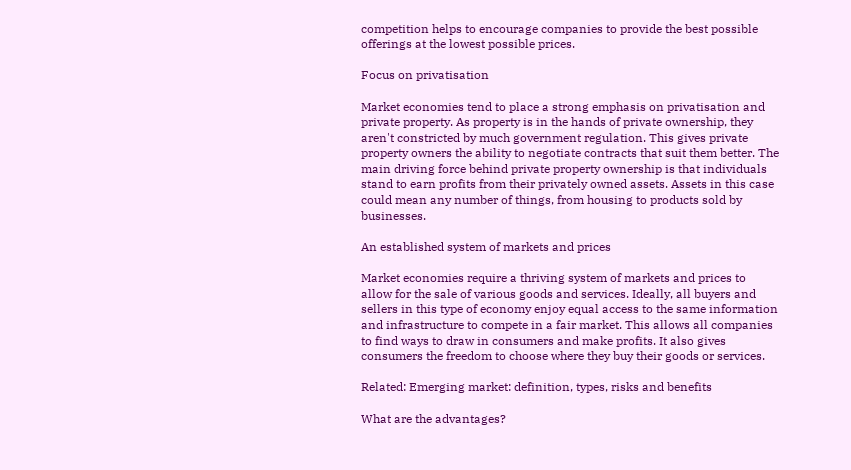competition helps to encourage companies to provide the best possible offerings at the lowest possible prices.

Focus on privatisation

Market economies tend to place a strong emphasis on privatisation and private property. As property is in the hands of private ownership, they aren't constricted by much government regulation. This gives private property owners the ability to negotiate contracts that suit them better. The main driving force behind private property ownership is that individuals stand to earn profits from their privately owned assets. Assets in this case could mean any number of things, from housing to products sold by businesses.

An established system of markets and prices

Market economies require a thriving system of markets and prices to allow for the sale of various goods and services. Ideally, all buyers and sellers in this type of economy enjoy equal access to the same information and infrastructure to compete in a fair market. This allows all companies to find ways to draw in consumers and make profits. It also gives consumers the freedom to choose where they buy their goods or services.

Related: Emerging market: definition, types, risks and benefits

What are the advantages?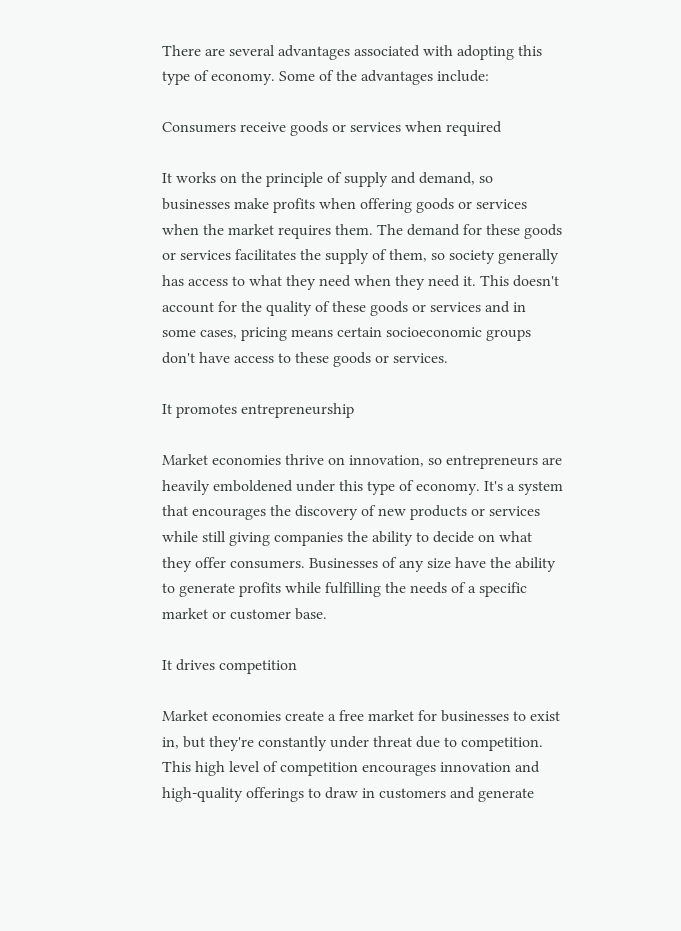There are several advantages associated with adopting this type of economy. Some of the advantages include:

Consumers receive goods or services when required

It works on the principle of supply and demand, so businesses make profits when offering goods or services when the market requires them. The demand for these goods or services facilitates the supply of them, so society generally has access to what they need when they need it. This doesn't account for the quality of these goods or services and in some cases, pricing means certain socioeconomic groups don't have access to these goods or services.

It promotes entrepreneurship

Market economies thrive on innovation, so entrepreneurs are heavily emboldened under this type of economy. It's a system that encourages the discovery of new products or services while still giving companies the ability to decide on what they offer consumers. Businesses of any size have the ability to generate profits while fulfilling the needs of a specific market or customer base.

It drives competition

Market economies create a free market for businesses to exist in, but they're constantly under threat due to competition. This high level of competition encourages innovation and high-quality offerings to draw in customers and generate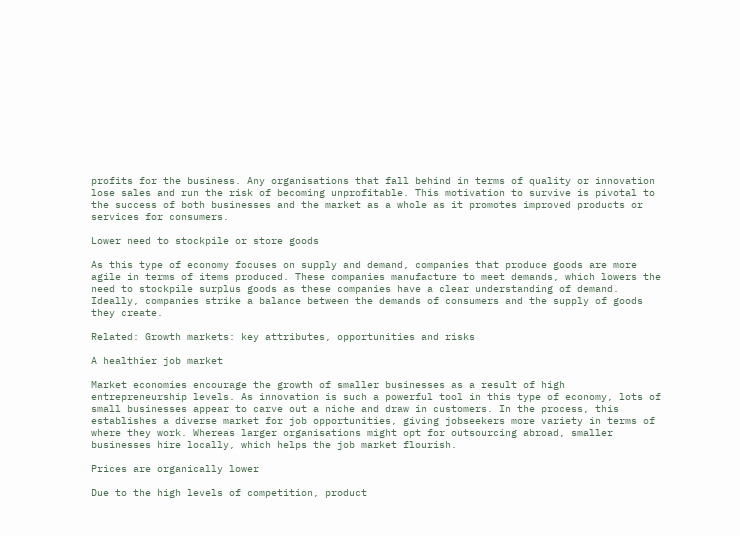profits for the business. Any organisations that fall behind in terms of quality or innovation lose sales and run the risk of becoming unprofitable. This motivation to survive is pivotal to the success of both businesses and the market as a whole as it promotes improved products or services for consumers.

Lower need to stockpile or store goods

As this type of economy focuses on supply and demand, companies that produce goods are more agile in terms of items produced. These companies manufacture to meet demands, which lowers the need to stockpile surplus goods as these companies have a clear understanding of demand. Ideally, companies strike a balance between the demands of consumers and the supply of goods they create.

Related: Growth markets: key attributes, opportunities and risks

A healthier job market

Market economies encourage the growth of smaller businesses as a result of high entrepreneurship levels. As innovation is such a powerful tool in this type of economy, lots of small businesses appear to carve out a niche and draw in customers. In the process, this establishes a diverse market for job opportunities, giving jobseekers more variety in terms of where they work. Whereas larger organisations might opt for outsourcing abroad, smaller businesses hire locally, which helps the job market flourish.

Prices are organically lower

Due to the high levels of competition, product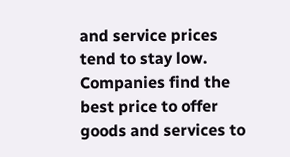and service prices tend to stay low. Companies find the best price to offer goods and services to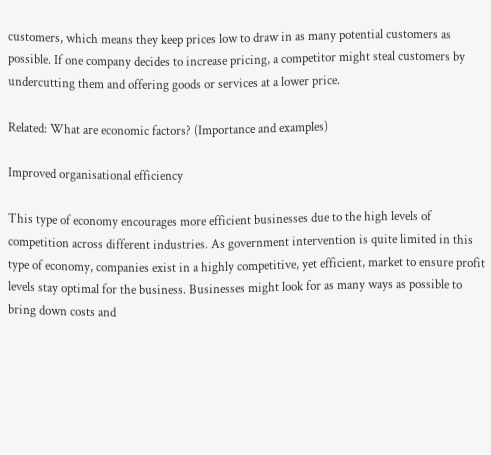customers, which means they keep prices low to draw in as many potential customers as possible. If one company decides to increase pricing, a competitor might steal customers by undercutting them and offering goods or services at a lower price.

Related: What are economic factors? (Importance and examples)

Improved organisational efficiency

This type of economy encourages more efficient businesses due to the high levels of competition across different industries. As government intervention is quite limited in this type of economy, companies exist in a highly competitive, yet efficient, market to ensure profit levels stay optimal for the business. Businesses might look for as many ways as possible to bring down costs and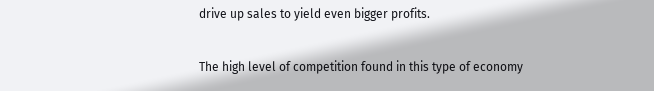drive up sales to yield even bigger profits.

The high level of competition found in this type of economy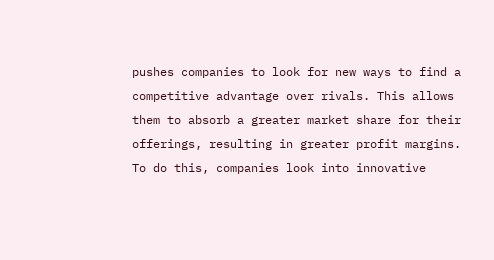pushes companies to look for new ways to find a competitive advantage over rivals. This allows them to absorb a greater market share for their offerings, resulting in greater profit margins. To do this, companies look into innovative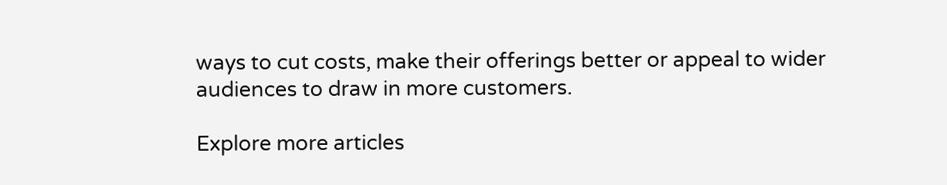ways to cut costs, make their offerings better or appeal to wider audiences to draw in more customers.

Explore more articles